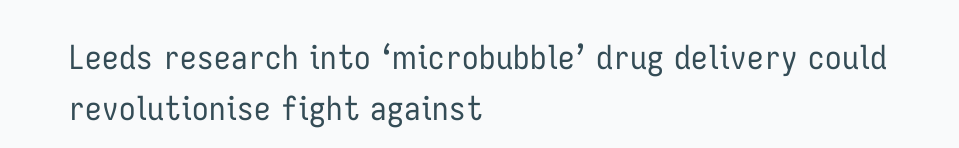Leeds research into ‘microbubble’ drug delivery could revolutionise fight against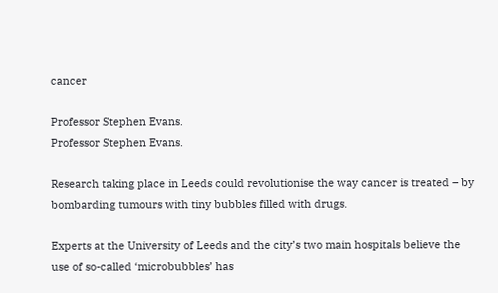cancer

Professor Stephen Evans.
Professor Stephen Evans.

Research taking place in Leeds could revolutionise the way cancer is treated – by bombarding tumours with tiny bubbles filled with drugs.

Experts at the University of Leeds and the city’s two main hospitals believe the use of so-called ‘microbubbles’ has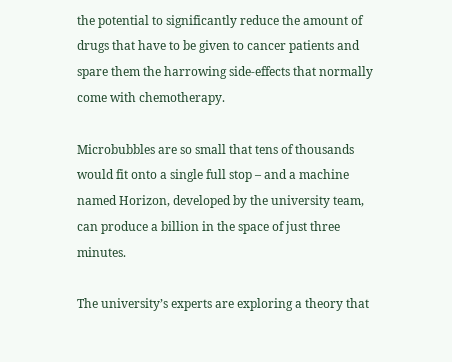the potential to significantly reduce the amount of drugs that have to be given to cancer patients and spare them the harrowing side-effects that normally come with chemotherapy.

Microbubbles are so small that tens of thousands would fit onto a single full stop – and a machine named Horizon, developed by the university team, can produce a billion in the space of just three minutes.

The university’s experts are exploring a theory that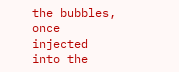the bubbles, once injected into the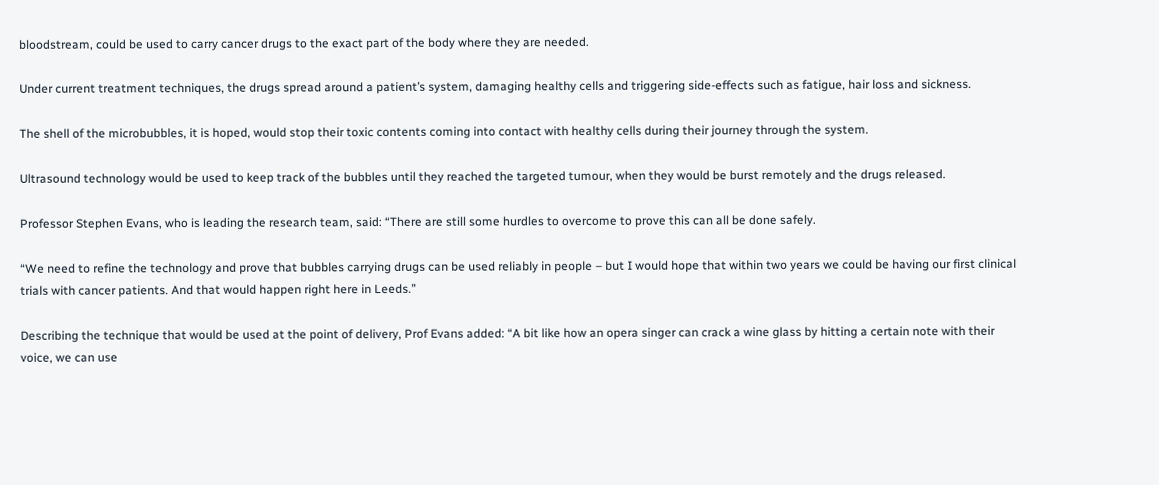bloodstream, could be used to carry cancer drugs to the exact part of the body where they are needed.

Under current treatment techniques, the drugs spread around a patient’s system, damaging healthy cells and triggering side-effects such as fatigue, hair loss and sickness.

The shell of the microbubbles, it is hoped, would stop their toxic contents coming into contact with healthy cells during their journey through the system.

Ultrasound technology would be used to keep track of the bubbles until they reached the targeted tumour, when they would be burst remotely and the drugs released.

Professor Stephen Evans, who is leading the research team, said: “There are still some hurdles to overcome to prove this can all be done safely.

“We need to refine the technology and prove that bubbles carrying drugs can be used reliably in people – but I would hope that within two years we could be having our first clinical trials with cancer patients. And that would happen right here in Leeds.”

Describing the technique that would be used at the point of delivery, Prof Evans added: “A bit like how an opera singer can crack a wine glass by hitting a certain note with their voice, we can use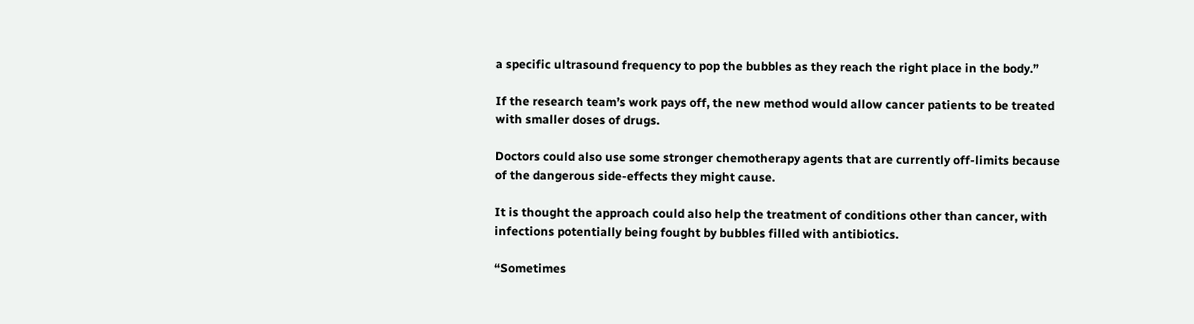a specific ultrasound frequency to pop the bubbles as they reach the right place in the body.”

If the research team’s work pays off, the new method would allow cancer patients to be treated with smaller doses of drugs.

Doctors could also use some stronger chemotherapy agents that are currently off-limits because of the dangerous side-effects they might cause.

It is thought the approach could also help the treatment of conditions other than cancer, with infections potentially being fought by bubbles filled with antibiotics.

“Sometimes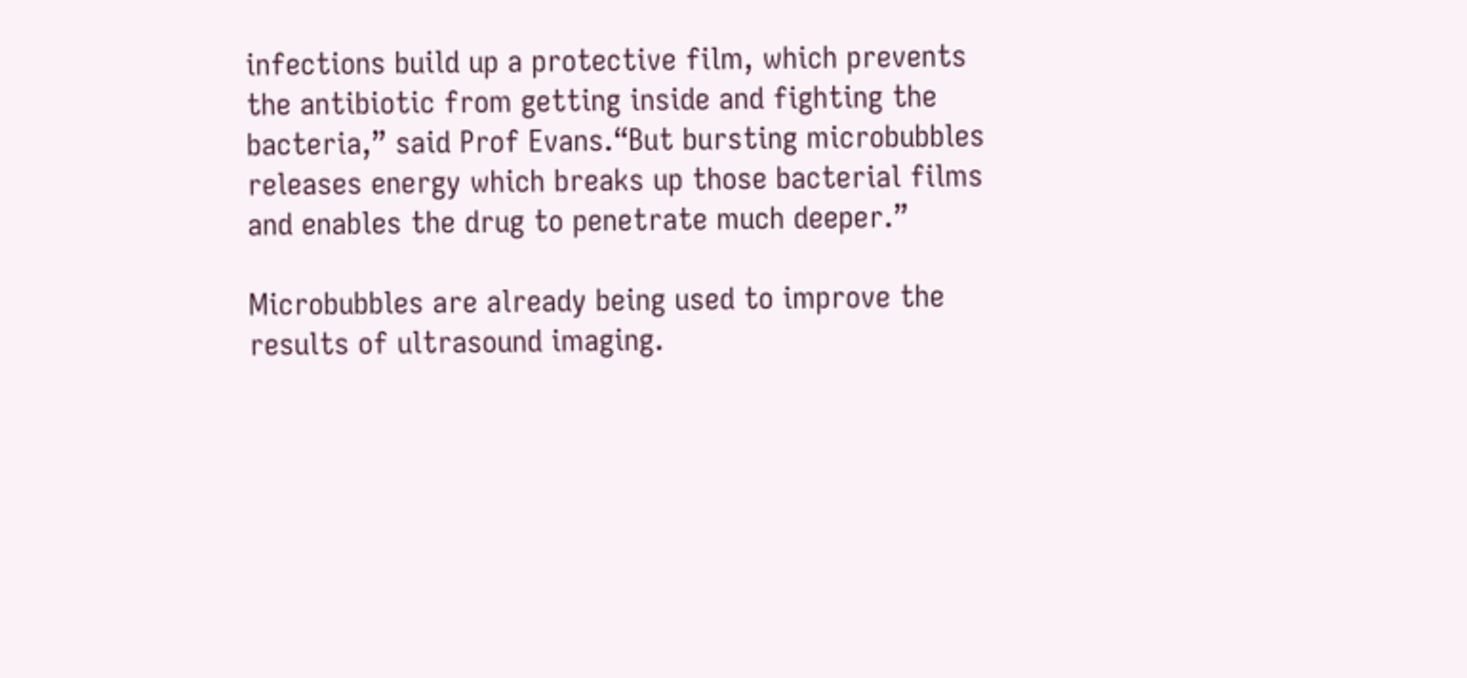infections build up a protective film, which prevents the antibiotic from getting inside and fighting the bacteria,” said Prof Evans.“But bursting microbubbles releases energy which breaks up those bacterial films and enables the drug to penetrate much deeper.”

Microbubbles are already being used to improve the results of ultrasound imaging.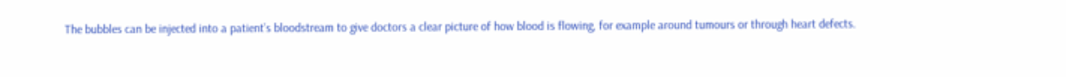The bubbles can be injected into a patient’s bloodstream to give doctors a clear picture of how blood is flowing, for example around tumours or through heart defects.